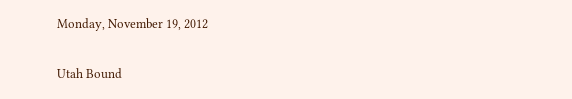Monday, November 19, 2012

Utah Bound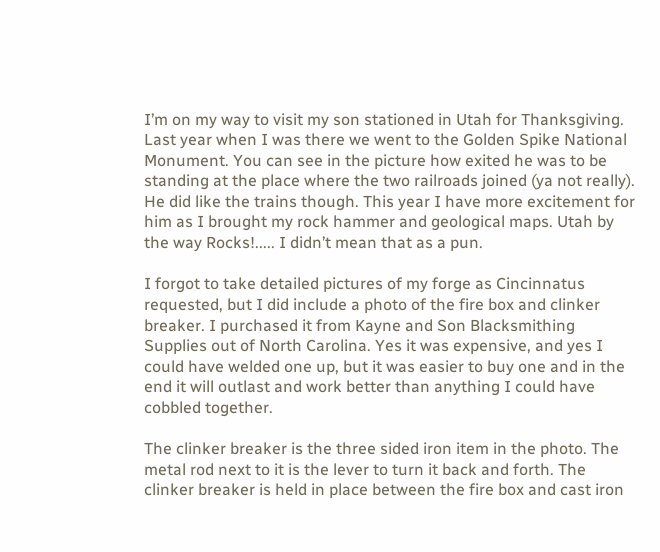I’m on my way to visit my son stationed in Utah for Thanksgiving. Last year when I was there we went to the Golden Spike National Monument. You can see in the picture how exited he was to be standing at the place where the two railroads joined (ya not really). He did like the trains though. This year I have more excitement for him as I brought my rock hammer and geological maps. Utah by the way Rocks!..... I didn’t mean that as a pun.

I forgot to take detailed pictures of my forge as Cincinnatus requested, but I did include a photo of the fire box and clinker breaker. I purchased it from Kayne and Son Blacksmithing Supplies out of North Carolina. Yes it was expensive, and yes I could have welded one up, but it was easier to buy one and in the end it will outlast and work better than anything I could have cobbled together.

The clinker breaker is the three sided iron item in the photo. The metal rod next to it is the lever to turn it back and forth. The clinker breaker is held in place between the fire box and cast iron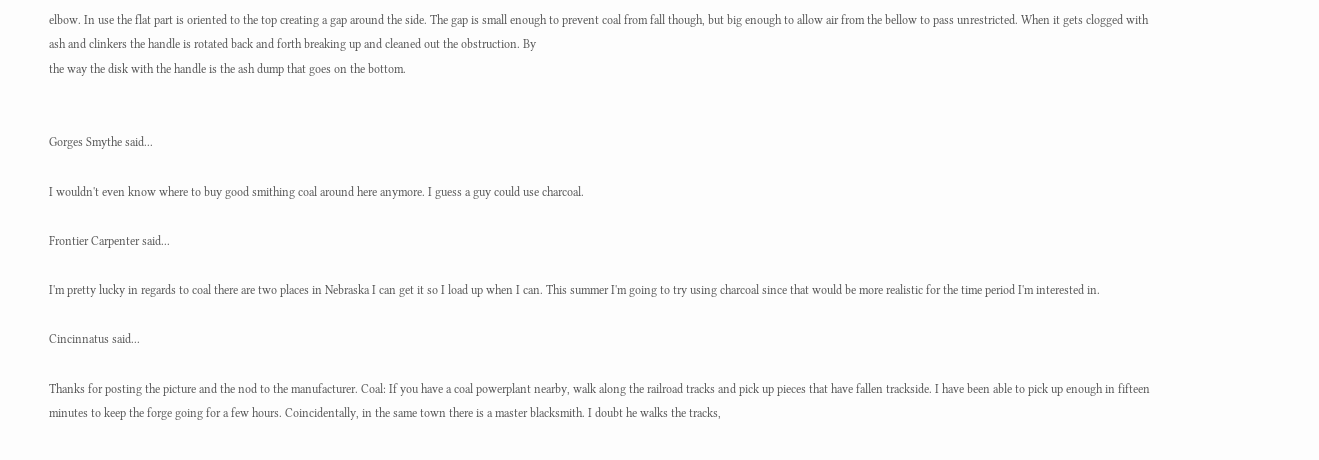elbow. In use the flat part is oriented to the top creating a gap around the side. The gap is small enough to prevent coal from fall though, but big enough to allow air from the bellow to pass unrestricted. When it gets clogged with ash and clinkers the handle is rotated back and forth breaking up and cleaned out the obstruction. By
the way the disk with the handle is the ash dump that goes on the bottom.


Gorges Smythe said...

I wouldn't even know where to buy good smithing coal around here anymore. I guess a guy could use charcoal.

Frontier Carpenter said...

I'm pretty lucky in regards to coal there are two places in Nebraska I can get it so I load up when I can. This summer I'm going to try using charcoal since that would be more realistic for the time period I'm interested in.

Cincinnatus said...

Thanks for posting the picture and the nod to the manufacturer. Coal: If you have a coal powerplant nearby, walk along the railroad tracks and pick up pieces that have fallen trackside. I have been able to pick up enough in fifteen minutes to keep the forge going for a few hours. Coincidentally, in the same town there is a master blacksmith. I doubt he walks the tracks,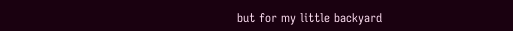but for my little backyard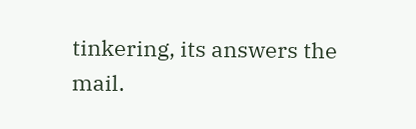tinkering, its answers the mail.